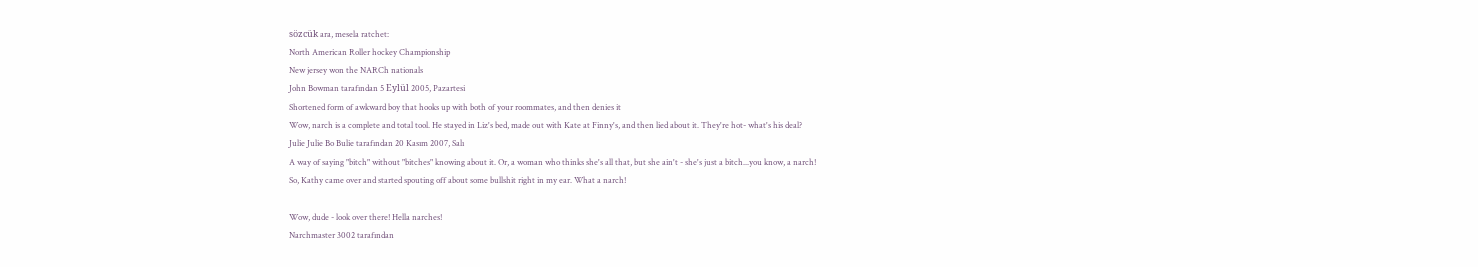sözcük ara, mesela ratchet:
North American Roller hockey Championship
New jersey won the NARCh nationals
John Bowman tarafından 5 Eylül 2005, Pazartesi
Shortened form of awkward boy that hooks up with both of your roommates, and then denies it
Wow, narch is a complete and total tool. He stayed in Liz's bed, made out with Kate at Finny's, and then lied about it. They're hot- what's his deal?
Julie Julie Bo Bulie tarafından 20 Kasım 2007, Salı
A way of saying "bitch" without "bitches" knowing about it. Or, a woman who thinks she's all that, but she ain't - she's just a bitch...you know, a narch!
So, Kathy came over and started spouting off about some bullshit right in my ear. What a narch!

Wow, dude - look over there! Hella narches!
Narchmaster 3002 tarafından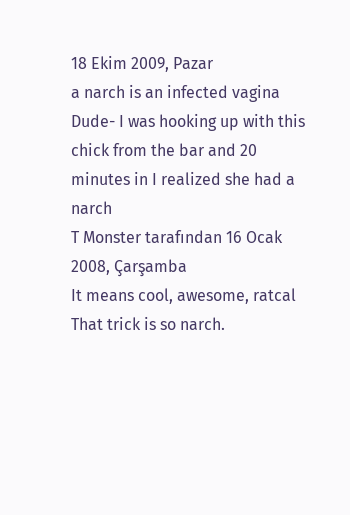18 Ekim 2009, Pazar
a narch is an infected vagina
Dude- I was hooking up with this chick from the bar and 20 minutes in I realized she had a narch
T Monster tarafından 16 Ocak 2008, Çarşamba
It means cool, awesome, ratcal
That trick is so narch.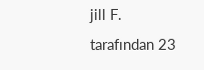jill F. tarafından 23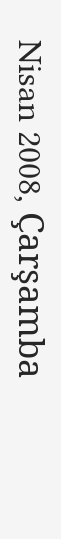Nisan 2008, Çarşamba